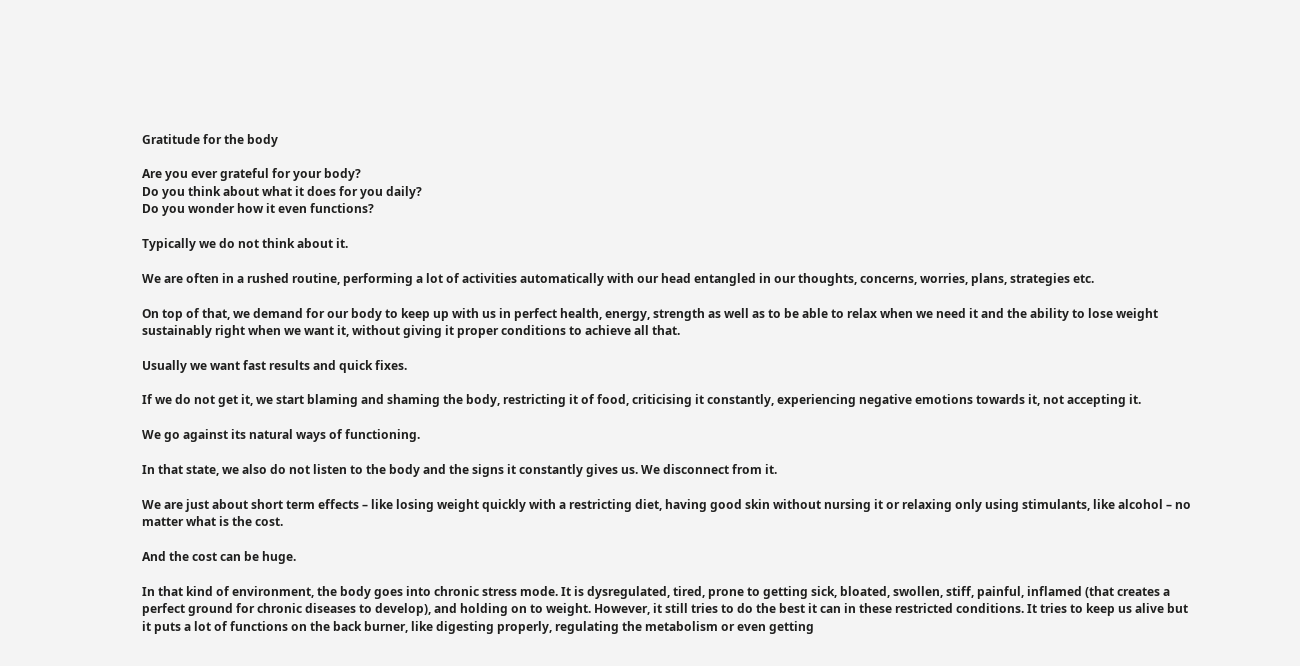Gratitude for the body

Are you ever grateful for your body?
Do you think about what it does for you daily?
Do you wonder how it even functions?

Typically we do not think about it.

We are often in a rushed routine, performing a lot of activities automatically with our head entangled in our thoughts, concerns, worries, plans, strategies etc.

On top of that, we demand for our body to keep up with us in perfect health, energy, strength as well as to be able to relax when we need it and the ability to lose weight sustainably right when we want it, without giving it proper conditions to achieve all that.

Usually we want fast results and quick fixes.

If we do not get it, we start blaming and shaming the body, restricting it of food, criticising it constantly, experiencing negative emotions towards it, not accepting it.

We go against its natural ways of functioning.

In that state, we also do not listen to the body and the signs it constantly gives us. We disconnect from it.

We are just about short term effects – like losing weight quickly with a restricting diet, having good skin without nursing it or relaxing only using stimulants, like alcohol – no matter what is the cost.

And the cost can be huge.

In that kind of environment, the body goes into chronic stress mode. It is dysregulated, tired, prone to getting sick, bloated, swollen, stiff, painful, inflamed (that creates a perfect ground for chronic diseases to develop), and holding on to weight. However, it still tries to do the best it can in these restricted conditions. It tries to keep us alive but it puts a lot of functions on the back burner, like digesting properly, regulating the metabolism or even getting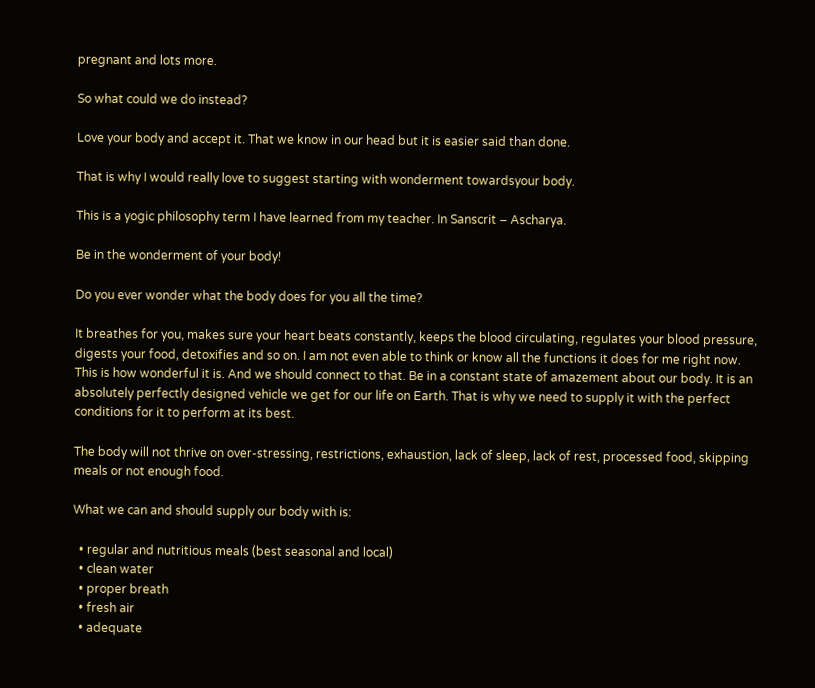pregnant and lots more.

So what could we do instead?

Love your body and accept it. That we know in our head but it is easier said than done.

That is why I would really love to suggest starting with wonderment towardsyour body.

This is a yogic philosophy term I have learned from my teacher. In Sanscrit – Ascharya.

Be in the wonderment of your body!

Do you ever wonder what the body does for you all the time?

It breathes for you, makes sure your heart beats constantly, keeps the blood circulating, regulates your blood pressure, digests your food, detoxifies and so on. I am not even able to think or know all the functions it does for me right now. This is how wonderful it is. And we should connect to that. Be in a constant state of amazement about our body. It is an absolutely perfectly designed vehicle we get for our life on Earth. That is why we need to supply it with the perfect conditions for it to perform at its best.

The body will not thrive on over-stressing, restrictions, exhaustion, lack of sleep, lack of rest, processed food, skipping meals or not enough food.

What we can and should supply our body with is:

  • regular and nutritious meals (best seasonal and local)
  • clean water
  • proper breath
  • fresh air
  • adequate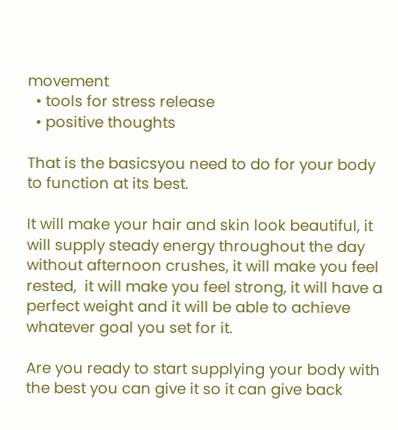movement
  • tools for stress release
  • positive thoughts

That is the basicsyou need to do for your body to function at its best.

It will make your hair and skin look beautiful, it will supply steady energy throughout the day without afternoon crushes, it will make you feel rested,  it will make you feel strong, it will have a perfect weight and it will be able to achieve whatever goal you set for it.

Are you ready to start supplying your body with the best you can give it so it can give back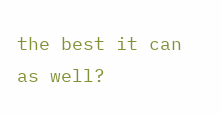the best it can as well?